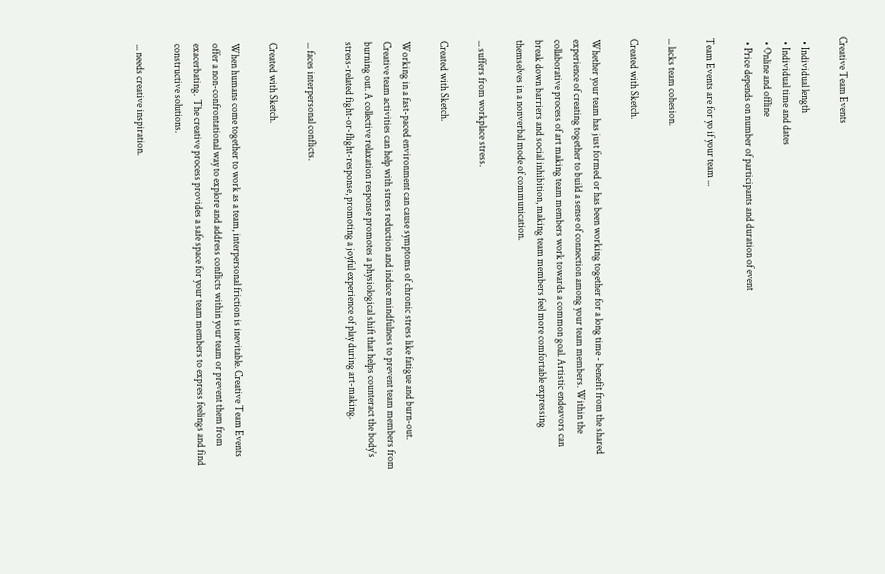Creative Team Events

  • Individual length
  • Individual time and dates
  • Online and offline
  • Price depends on number of participants and duration of event

Team Events are for yo if your team ...

... lacks team cohesion.

Created with Sketch.

Whether your team has just formed or has been working together for a long time - benefit from the shared experience of creating together to build a sense of connection among your team members. Within the collaborative process of art making team members work towards a common goal. Artistic endeavors can break down barriers and social inhibition, making team members feel more comfortable expressing themselves in a nonverbal mode of communication.

... suffers from workplace stress.

Created with Sketch.

Working in a fast-paced environment can cause symptoms of chronic stress like fatigue and burn-out. Creative team activities can help with stress reduction and induce mindfulness to prevent team members from burning out. A collective relaxation response promotes a physiological shift that helps counteract the body's stress-related fight-or-flight-response, promoting a joyful experience of play during art-making.

... faces interpersonal conflicts.

Created with Sketch.

When humans come together to work as a team, interpersonal friction is inevitable. Creative Team Events offer a non-confrontational way to explore and address conflicts within your team or prevent them from exacerbating.  The creative process provides a safe space for your team members to express feelings and find constructive solutions.

... needs creative inspiration.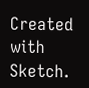Created with Sketch.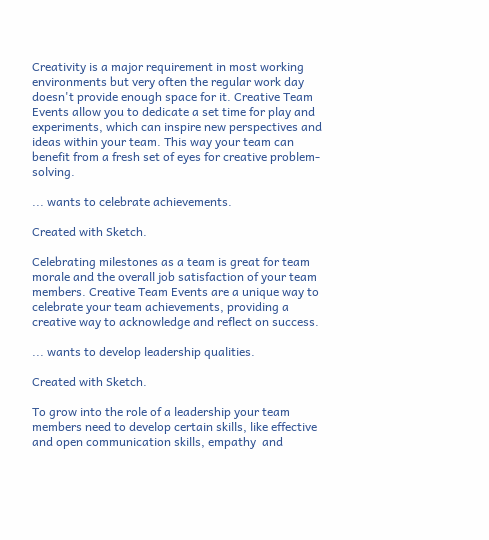Creativity is a major requirement in most working environments but very often the regular work day doesn't provide enough space for it. Creative Team Events allow you to dedicate a set time for play and experiments, which can inspire new perspectives and ideas within your team. This way your team can benefit from a fresh set of eyes for creative problem-solving.

... wants to celebrate achievements.

Created with Sketch.

Celebrating milestones as a team is great for team morale and the overall job satisfaction of your team members. Creative Team Events are a unique way to celebrate your team achievements, providing a creative way to acknowledge and reflect on success.

... wants to develop leadership qualities.

Created with Sketch.

To grow into the role of a leadership your team members need to develop certain skills, like effective and open communication skills, empathy  and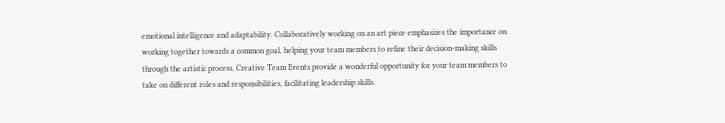emotional intelligence and adaptability. Collaboratively working on an art piece emphasizes the importance on working together towards a common goal, helping your team members to refine their decision-making skills through the artistic process. Creative Team Events provide a wonderful opportunity for your team members to take on different roles and responsibilities, facilitating leadership skills.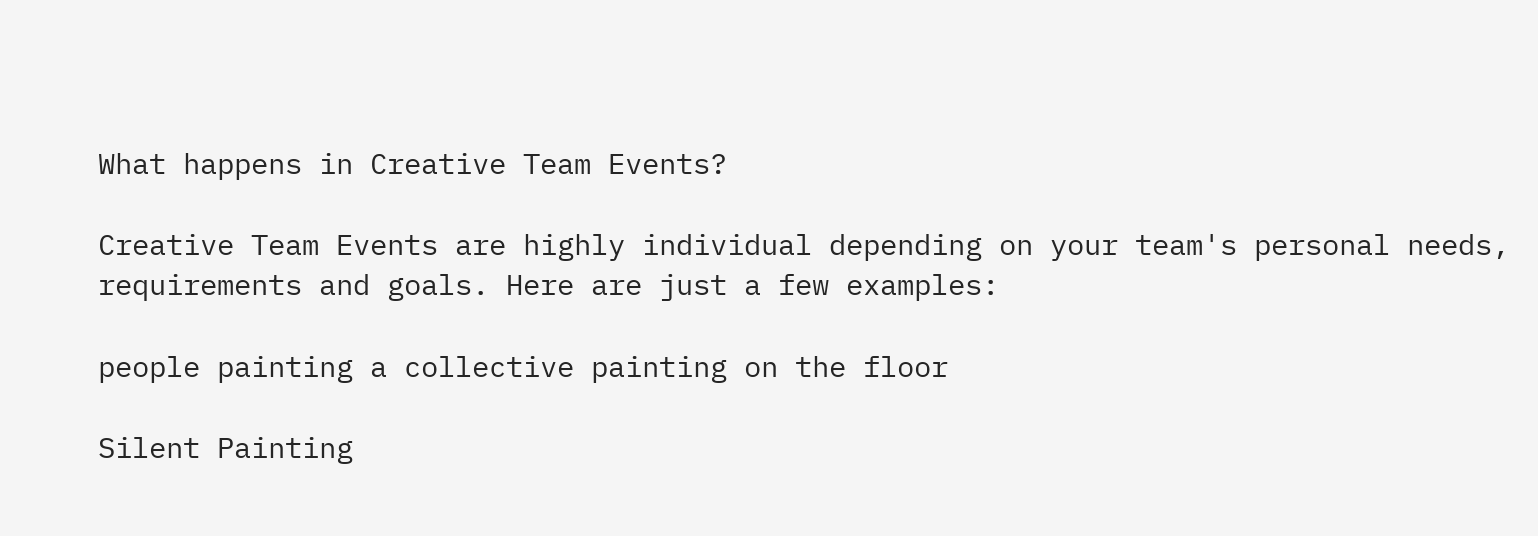What happens in Creative Team Events?

Creative Team Events are highly individual depending on your team's personal needs, requirements and goals. Here are just a few examples:

people painting a collective painting on the floor

Silent Painting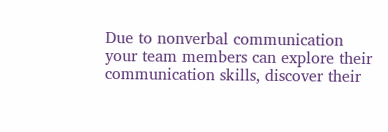Due to nonverbal communication your team members can explore their communication skills, discover their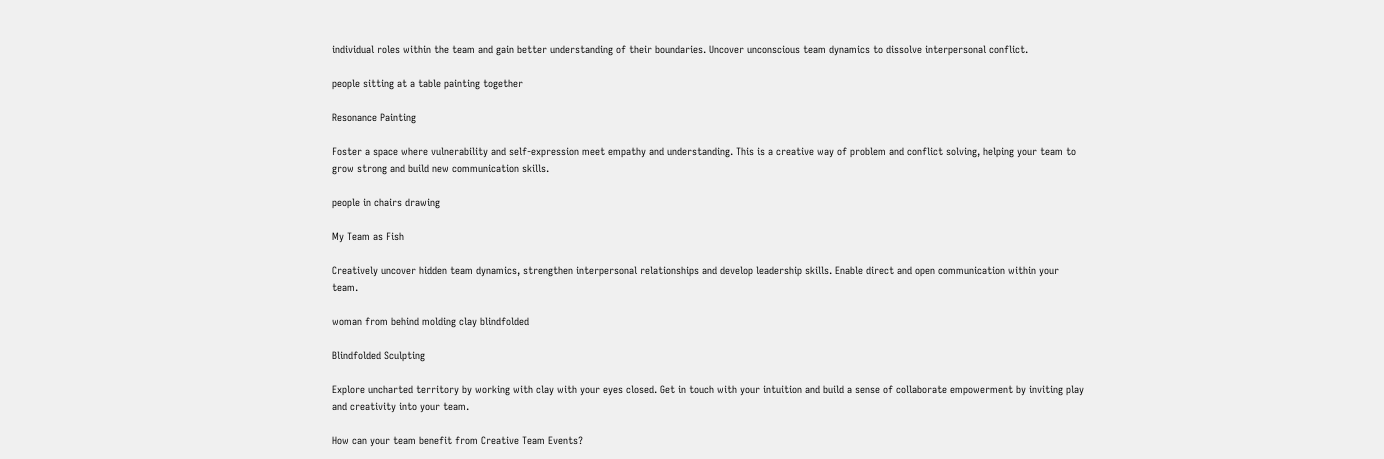individual roles within the team and gain better understanding of their boundaries. Uncover unconscious team dynamics to dissolve interpersonal conflict.

people sitting at a table painting together

Resonance Painting

Foster a space where vulnerability and self-expression meet empathy and understanding. This is a creative way of problem and conflict solving, helping your team to grow strong and build new communication skills.

people in chairs drawing

My Team as Fish

Creatively uncover hidden team dynamics, strengthen interpersonal relationships and develop leadership skills. Enable direct and open communication within your team.

woman from behind molding clay blindfolded

Blindfolded Sculpting

Explore uncharted territory by working with clay with your eyes closed. Get in touch with your intuition and build a sense of collaborate empowerment by inviting play and creativity into your team.

How can your team benefit from Creative Team Events?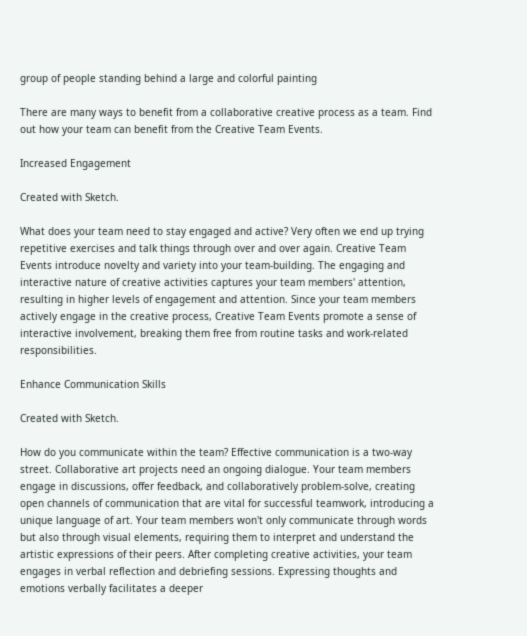group of people standing behind a large and colorful painting

There are many ways to benefit from a collaborative creative process as a team. Find out how your team can benefit from the Creative Team Events.

Increased Engagement

Created with Sketch.

What does your team need to stay engaged and active? Very often we end up trying repetitive exercises and talk things through over and over again. Creative Team Events introduce novelty and variety into your team-building. The engaging and interactive nature of creative activities captures your team members' attention, resulting in higher levels of engagement and attention. Since your team members actively engage in the creative process, Creative Team Events promote a sense of interactive involvement, breaking them free from routine tasks and work-related responsibilities.

Enhance Communication Skills

Created with Sketch.

How do you communicate within the team? Effective communication is a two-way street. Collaborative art projects need an ongoing dialogue. Your team members engage in discussions, offer feedback, and collaboratively problem-solve, creating open channels of communication that are vital for successful teamwork, introducing a unique language of art. Your team members won't only communicate through words but also through visual elements, requiring them to interpret and understand the artistic expressions of their peers. After completing creative activities, your team engages in verbal reflection and debriefing sessions. Expressing thoughts and emotions verbally facilitates a deeper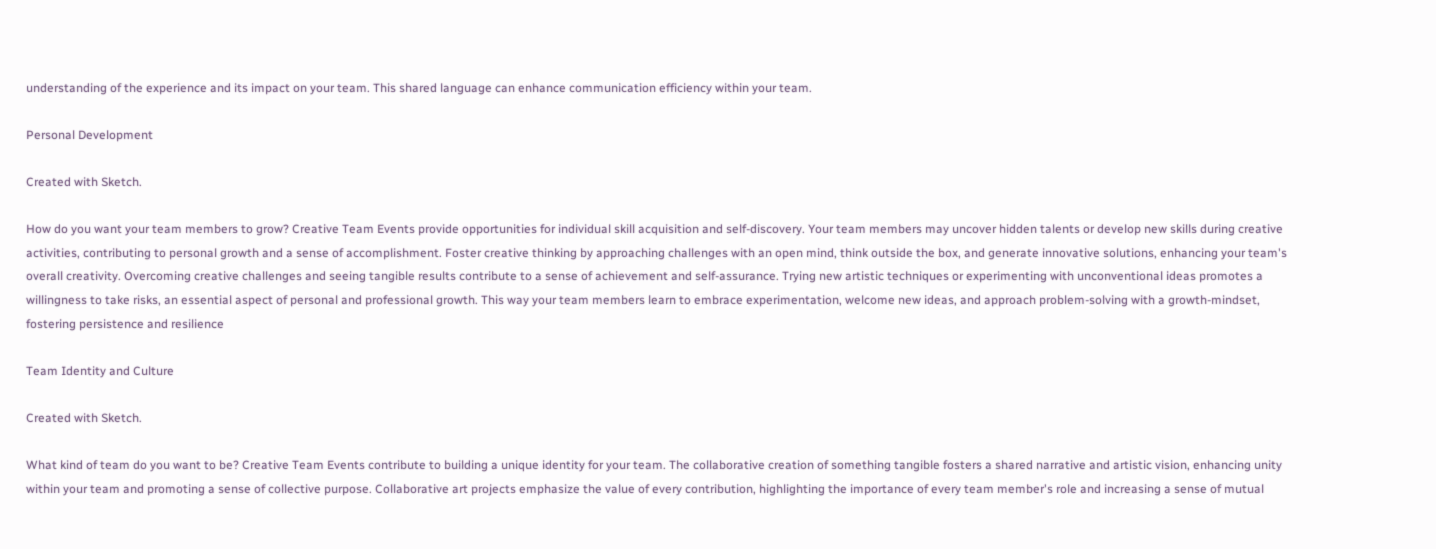understanding of the experience and its impact on your team. This shared language can enhance communication efficiency within your team.

Personal Development

Created with Sketch.

How do you want your team members to grow? Creative Team Events provide opportunities for individual skill acquisition and self-discovery. Your team members may uncover hidden talents or develop new skills during creative activities, contributing to personal growth and a sense of accomplishment. Foster creative thinking by approaching challenges with an open mind, think outside the box, and generate innovative solutions, enhancing your team's overall creativity. Overcoming creative challenges and seeing tangible results contribute to a sense of achievement and self-assurance. Trying new artistic techniques or experimenting with unconventional ideas promotes a willingness to take risks, an essential aspect of personal and professional growth. This way your team members learn to embrace experimentation, welcome new ideas, and approach problem-solving with a growth-mindset, fostering persistence and resilience

Team Identity and Culture

Created with Sketch.

What kind of team do you want to be? Creative Team Events contribute to building a unique identity for your team. The collaborative creation of something tangible fosters a shared narrative and artistic vision, enhancing unity within your team and promoting a sense of collective purpose. Collaborative art projects emphasize the value of every contribution, highlighting the importance of every team member's role and increasing a sense of mutual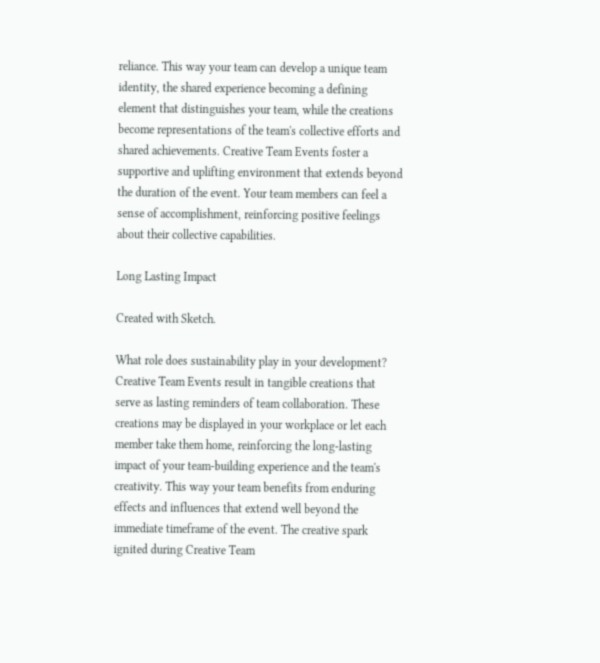reliance. This way your team can develop a unique team identity, the shared experience becoming a defining element that distinguishes your team, while the creations become representations of the team's collective efforts and shared achievements. Creative Team Events foster a supportive and uplifting environment that extends beyond the duration of the event. Your team members can feel a sense of accomplishment, reinforcing positive feelings about their collective capabilities.

Long Lasting Impact

Created with Sketch.

What role does sustainability play in your development? Creative Team Events result in tangible creations that serve as lasting reminders of team collaboration. These creations may be displayed in your workplace or let each member take them home, reinforcing the long-lasting impact of your team-building experience and the team's creativity. This way your team benefits from enduring effects and influences that extend well beyond the immediate timeframe of the event. The creative spark ignited during Creative Team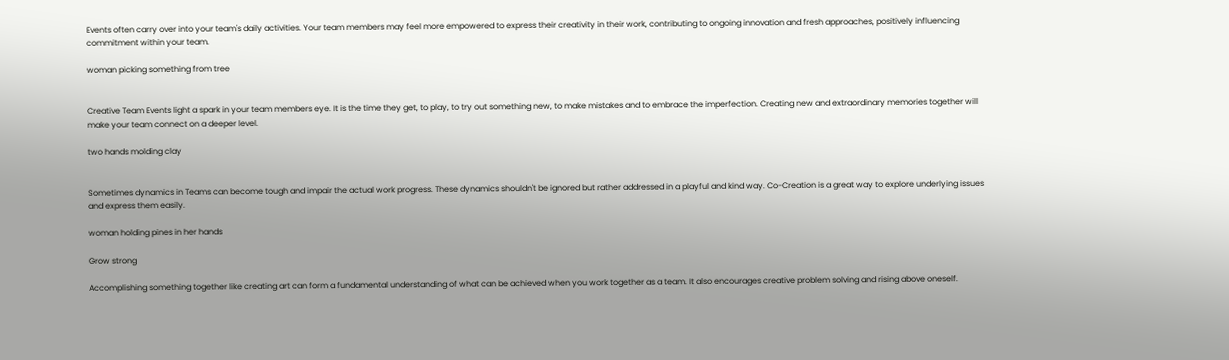Events often carry over into your team's daily activities. Your team members may feel more empowered to express their creativity in their work, contributing to ongoing innovation and fresh approaches, positively influencing commitment within your team.

woman picking something from tree


Creative Team Events light a spark in your team members eye. It is the time they get, to play, to try out something new, to make mistakes and to embrace the imperfection. Creating new and extraordinary memories together will make your team connect on a deeper level.

two hands molding clay


Sometimes dynamics in Teams can become tough and impair the actual work progress. These dynamics shouldn't be ignored but rather addressed in a playful and kind way. Co-Creation is a great way to explore underlying issues and express them easily.

woman holding pines in her hands

Grow strong

Accomplishing something together like creating art can form a fundamental understanding of what can be achieved when you work together as a team. It also encourages creative problem solving and rising above oneself.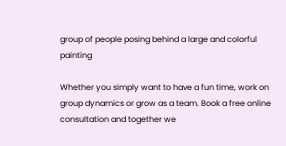group of people posing behind a large and colorful painting

Whether you simply want to have a fun time, work on group dynamics or grow as a team. Book a free online consultation and together we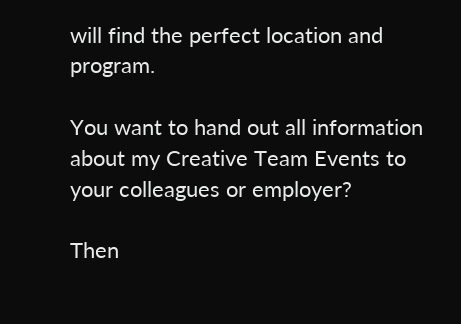will find the perfect location and program.

You want to hand out all information about my Creative Team Events to your colleagues or employer?

Then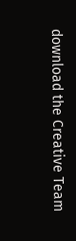download the Creative Team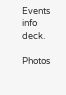Events info deck.

Photos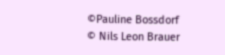©Pauline Bossdorf
© Nils Leon Brauer